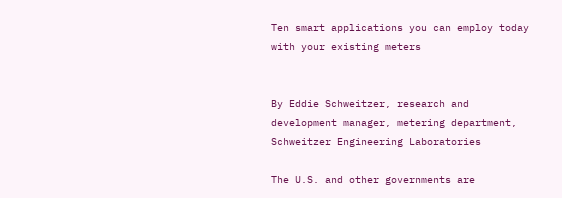Ten smart applications you can employ today with your existing meters


By Eddie Schweitzer, research and development manager, metering department, Schweitzer Engineering Laboratories

The U.S. and other governments are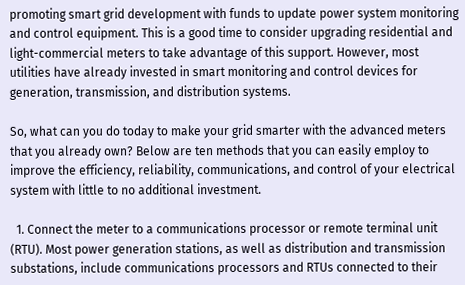promoting smart grid development with funds to update power system monitoring and control equipment. This is a good time to consider upgrading residential and light-commercial meters to take advantage of this support. However, most utilities have already invested in smart monitoring and control devices for generation, transmission, and distribution systems.

So, what can you do today to make your grid smarter with the advanced meters that you already own? Below are ten methods that you can easily employ to improve the efficiency, reliability, communications, and control of your electrical system with little to no additional investment.

  1. Connect the meter to a communications processor or remote terminal unit (RTU). Most power generation stations, as well as distribution and transmission substations, include communications processors and RTUs connected to their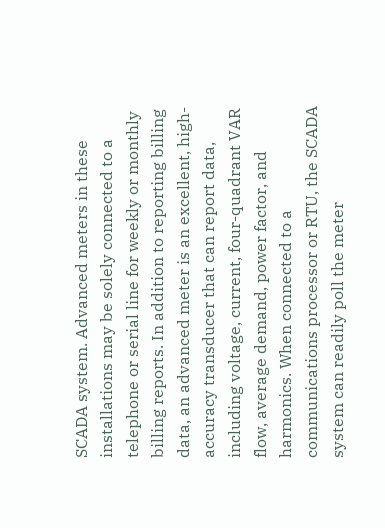SCADA system. Advanced meters in these installations may be solely connected to a telephone or serial line for weekly or monthly billing reports. In addition to reporting billing data, an advanced meter is an excellent, high-accuracy transducer that can report data, including voltage, current, four-quadrant VAR flow, average demand, power factor, and harmonics. When connected to a communications processor or RTU, the SCADA system can readily poll the meter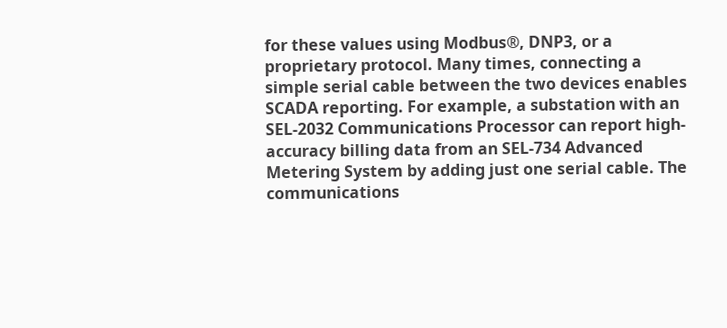for these values using Modbus®, DNP3, or a proprietary protocol. Many times, connecting a simple serial cable between the two devices enables SCADA reporting. For example, a substation with an SEL-2032 Communications Processor can report high-accuracy billing data from an SEL-734 Advanced Metering System by adding just one serial cable. The communications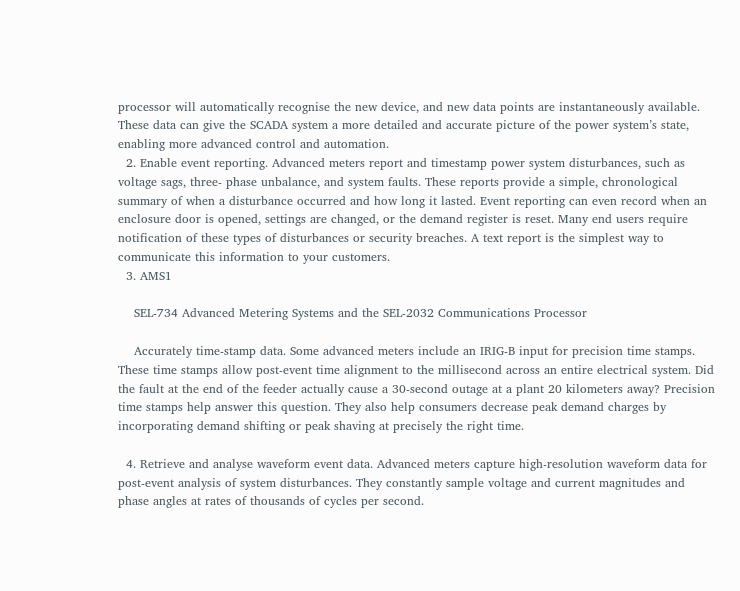processor will automatically recognise the new device, and new data points are instantaneously available. These data can give the SCADA system a more detailed and accurate picture of the power system’s state, enabling more advanced control and automation.
  2. Enable event reporting. Advanced meters report and timestamp power system disturbances, such as voltage sags, three- phase unbalance, and system faults. These reports provide a simple, chronological summary of when a disturbance occurred and how long it lasted. Event reporting can even record when an enclosure door is opened, settings are changed, or the demand register is reset. Many end users require notification of these types of disturbances or security breaches. A text report is the simplest way to communicate this information to your customers.
  3. AMS1

    SEL-734 Advanced Metering Systems and the SEL-2032 Communications Processor

    Accurately time-stamp data. Some advanced meters include an IRIG-B input for precision time stamps. These time stamps allow post-event time alignment to the millisecond across an entire electrical system. Did the fault at the end of the feeder actually cause a 30-second outage at a plant 20 kilometers away? Precision time stamps help answer this question. They also help consumers decrease peak demand charges by incorporating demand shifting or peak shaving at precisely the right time.

  4. Retrieve and analyse waveform event data. Advanced meters capture high-resolution waveform data for post-event analysis of system disturbances. They constantly sample voltage and current magnitudes and phase angles at rates of thousands of cycles per second.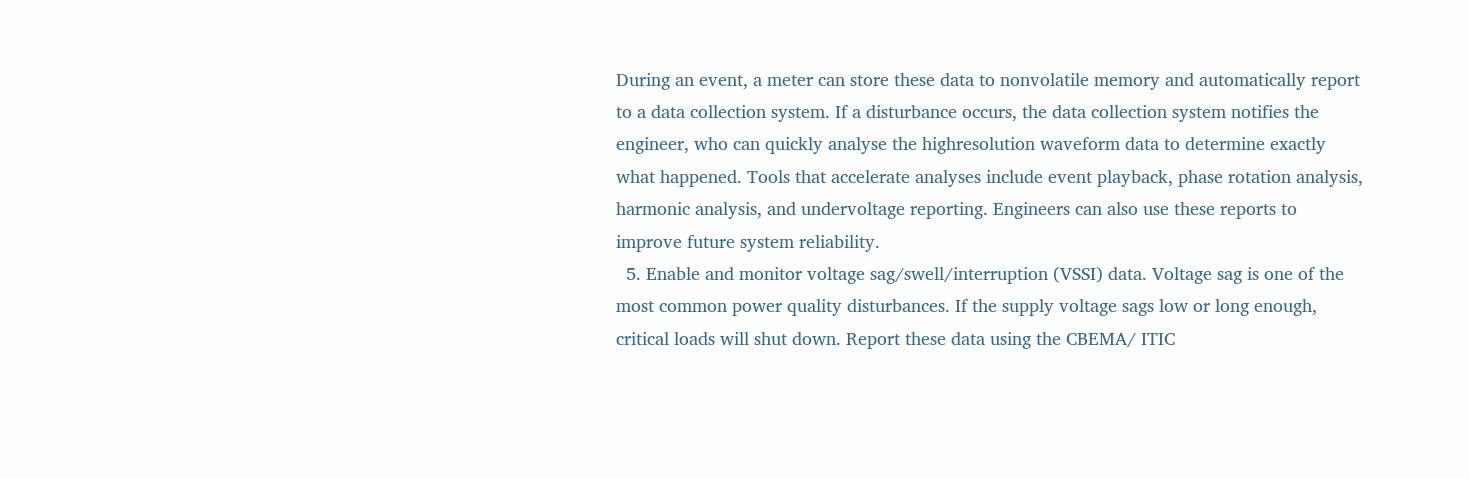During an event, a meter can store these data to nonvolatile memory and automatically report to a data collection system. If a disturbance occurs, the data collection system notifies the engineer, who can quickly analyse the highresolution waveform data to determine exactly what happened. Tools that accelerate analyses include event playback, phase rotation analysis, harmonic analysis, and undervoltage reporting. Engineers can also use these reports to improve future system reliability.
  5. Enable and monitor voltage sag/swell/interruption (VSSI) data. Voltage sag is one of the most common power quality disturbances. If the supply voltage sags low or long enough, critical loads will shut down. Report these data using the CBEMA/ ITIC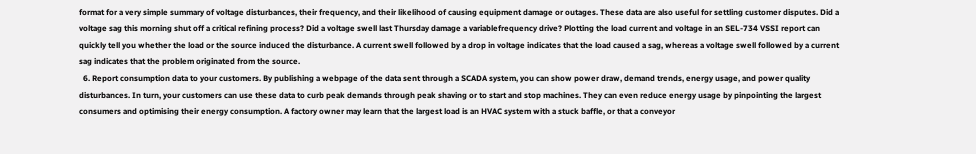format for a very simple summary of voltage disturbances, their frequency, and their likelihood of causing equipment damage or outages. These data are also useful for settling customer disputes. Did a voltage sag this morning shut off a critical refining process? Did a voltage swell last Thursday damage a variablefrequency drive? Plotting the load current and voltage in an SEL-734 VSSI report can quickly tell you whether the load or the source induced the disturbance. A current swell followed by a drop in voltage indicates that the load caused a sag, whereas a voltage swell followed by a current sag indicates that the problem originated from the source.
  6. Report consumption data to your customers. By publishing a webpage of the data sent through a SCADA system, you can show power draw, demand trends, energy usage, and power quality disturbances. In turn, your customers can use these data to curb peak demands through peak shaving or to start and stop machines. They can even reduce energy usage by pinpointing the largest consumers and optimising their energy consumption. A factory owner may learn that the largest load is an HVAC system with a stuck baffle, or that a conveyor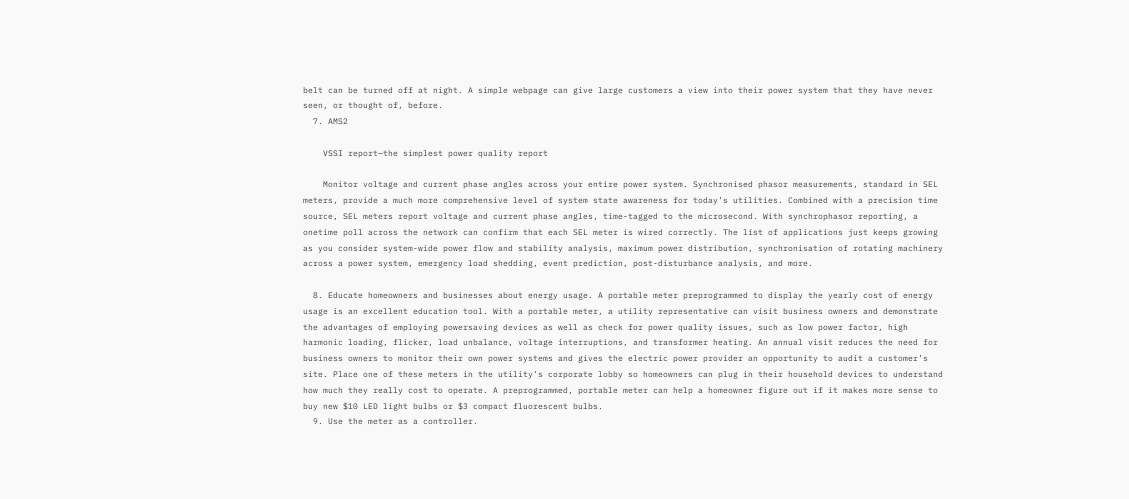belt can be turned off at night. A simple webpage can give large customers a view into their power system that they have never seen, or thought of, before.
  7. AMS2

    VSSI report—the simplest power quality report

    Monitor voltage and current phase angles across your entire power system. Synchronised phasor measurements, standard in SEL meters, provide a much more comprehensive level of system state awareness for today’s utilities. Combined with a precision time source, SEL meters report voltage and current phase angles, time-tagged to the microsecond. With synchrophasor reporting, a onetime poll across the network can confirm that each SEL meter is wired correctly. The list of applications just keeps growing as you consider system-wide power flow and stability analysis, maximum power distribution, synchronisation of rotating machinery across a power system, emergency load shedding, event prediction, post-disturbance analysis, and more.

  8. Educate homeowners and businesses about energy usage. A portable meter preprogrammed to display the yearly cost of energy usage is an excellent education tool. With a portable meter, a utility representative can visit business owners and demonstrate the advantages of employing powersaving devices as well as check for power quality issues, such as low power factor, high harmonic loading, flicker, load unbalance, voltage interruptions, and transformer heating. An annual visit reduces the need for business owners to monitor their own power systems and gives the electric power provider an opportunity to audit a customer’s site. Place one of these meters in the utility’s corporate lobby so homeowners can plug in their household devices to understand how much they really cost to operate. A preprogrammed, portable meter can help a homeowner figure out if it makes more sense to buy new $10 LED light bulbs or $3 compact fluorescent bulbs.
  9. Use the meter as a controller.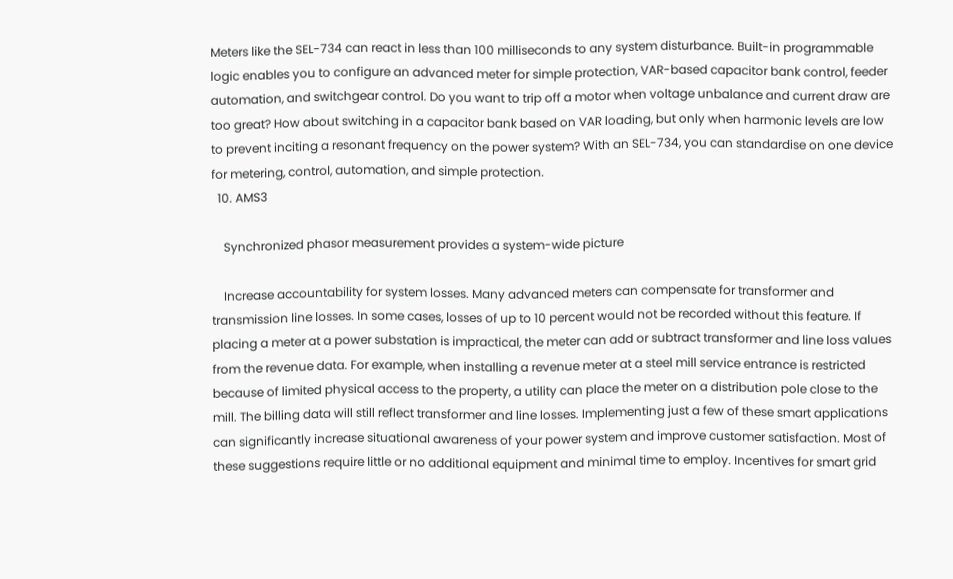Meters like the SEL-734 can react in less than 100 milliseconds to any system disturbance. Built-in programmable logic enables you to configure an advanced meter for simple protection, VAR-based capacitor bank control, feeder automation, and switchgear control. Do you want to trip off a motor when voltage unbalance and current draw are too great? How about switching in a capacitor bank based on VAR loading, but only when harmonic levels are low to prevent inciting a resonant frequency on the power system? With an SEL-734, you can standardise on one device for metering, control, automation, and simple protection.
  10. AMS3

    Synchronized phasor measurement provides a system-wide picture

    Increase accountability for system losses. Many advanced meters can compensate for transformer and transmission line losses. In some cases, losses of up to 10 percent would not be recorded without this feature. If placing a meter at a power substation is impractical, the meter can add or subtract transformer and line loss values from the revenue data. For example, when installing a revenue meter at a steel mill service entrance is restricted because of limited physical access to the property, a utility can place the meter on a distribution pole close to the mill. The billing data will still reflect transformer and line losses. Implementing just a few of these smart applications can significantly increase situational awareness of your power system and improve customer satisfaction. Most of these suggestions require little or no additional equipment and minimal time to employ. Incentives for smart grid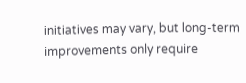initiatives may vary, but long-term improvements only require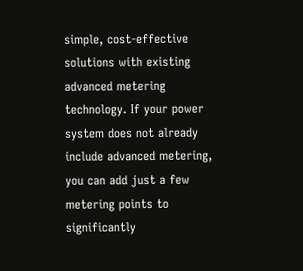simple, cost-effective solutions with existing advanced metering technology. If your power system does not already include advanced metering, you can add just a few metering points to significantly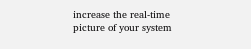increase the real-time picture of your system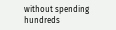without spending hundreds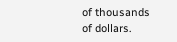of thousands of dollars.